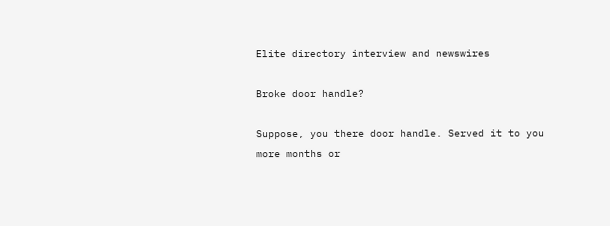Elite directory interview and newswires

Broke door handle?

Suppose, you there door handle. Served it to you more months or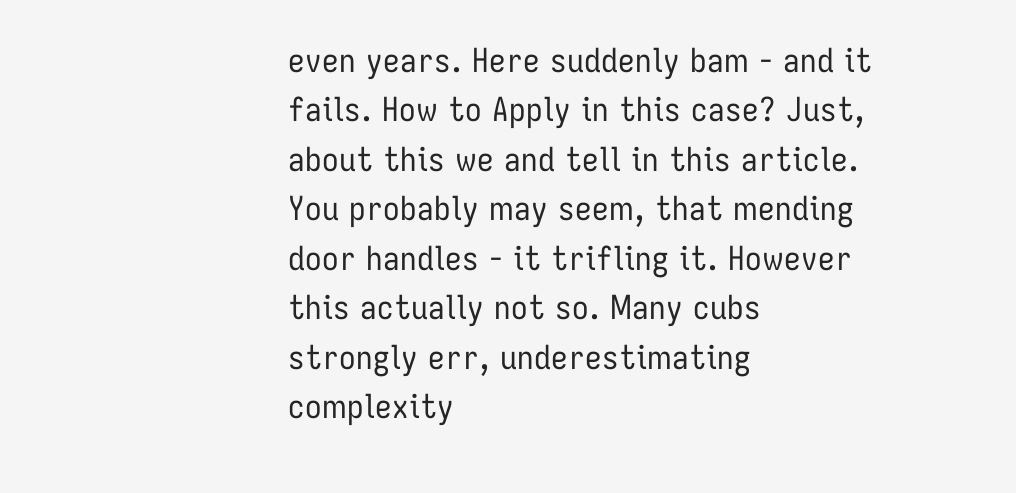even years. Here suddenly bam - and it fails. How to Apply in this case? Just, about this we and tell in this article.
You probably may seem, that mending door handles - it trifling it. However this actually not so. Many cubs strongly err, underestimating complexity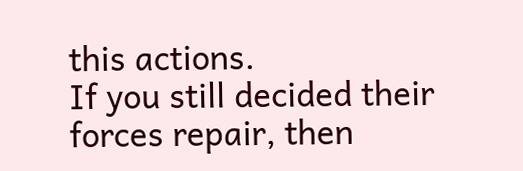this actions.
If you still decided their forces repair, then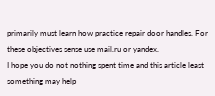primarily must learn how practice repair door handles. For these objectives sense use mail.ru or yandex.
I hope you do not nothing spent time and this article least something may help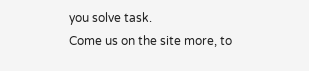you solve task.
Come us on the site more, to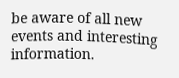be aware of all new events and interesting information.